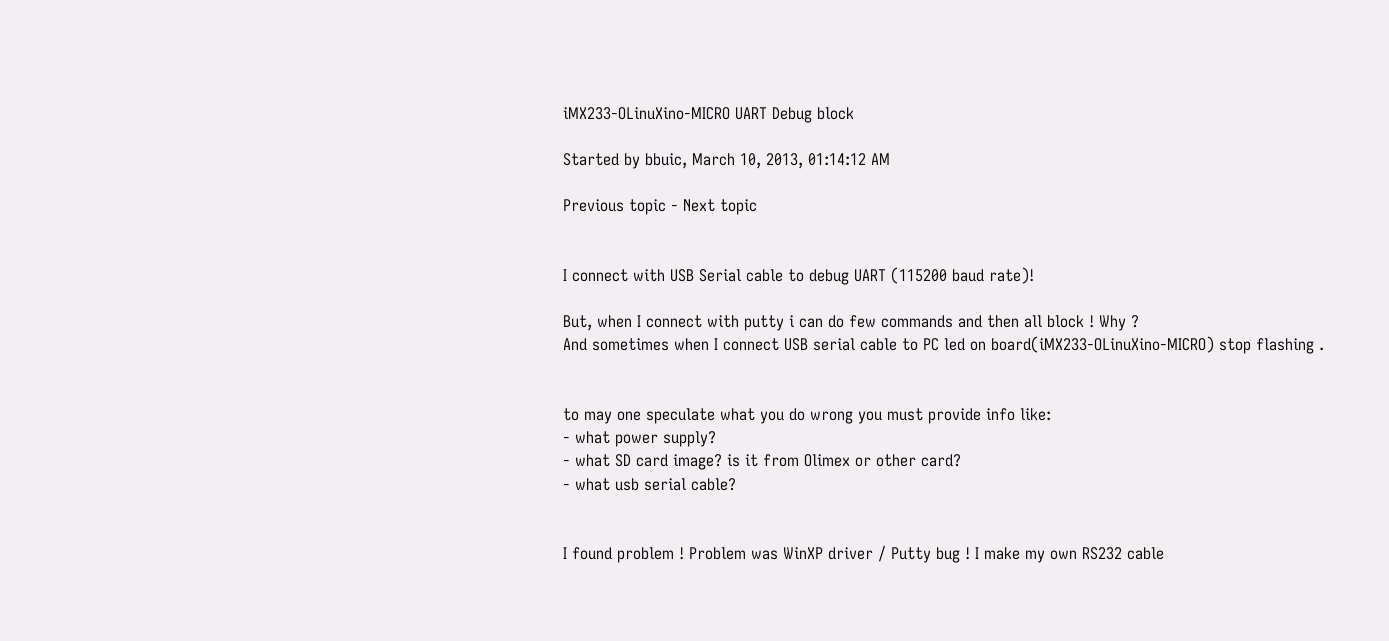iMX233-OLinuXino-MICRO UART Debug block

Started by bbuic, March 10, 2013, 01:14:12 AM

Previous topic - Next topic


I connect with USB Serial cable to debug UART (115200 baud rate)!

But, when I connect with putty i can do few commands and then all block ! Why ?
And sometimes when I connect USB serial cable to PC led on board(iMX233-OLinuXino-MICRO) stop flashing .


to may one speculate what you do wrong you must provide info like:
- what power supply?
- what SD card image? is it from Olimex or other card?
- what usb serial cable?


I found problem ! Problem was WinXP driver / Putty bug ! I make my own RS232 cable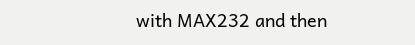with MAX232 and then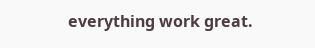everything work great.